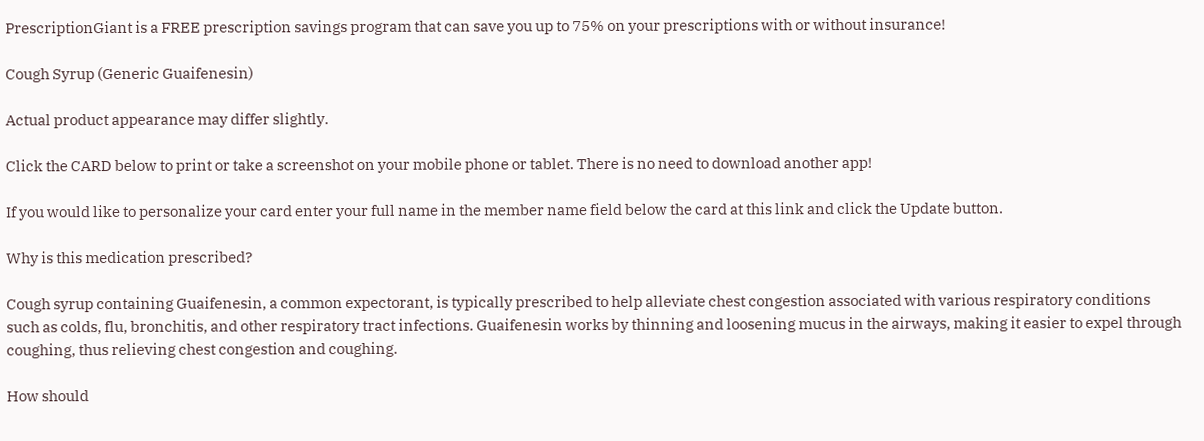PrescriptionGiant is a FREE prescription savings program that can save you up to 75% on your prescriptions with or without insurance!

Cough Syrup (Generic Guaifenesin)

Actual product appearance may differ slightly.

Click the CARD below to print or take a screenshot on your mobile phone or tablet. There is no need to download another app!

If you would like to personalize your card enter your full name in the member name field below the card at this link and click the Update button.

Why is this medication prescribed?

Cough syrup containing Guaifenesin, a common expectorant, is typically prescribed to help alleviate chest congestion associated with various respiratory conditions such as colds, flu, bronchitis, and other respiratory tract infections. Guaifenesin works by thinning and loosening mucus in the airways, making it easier to expel through coughing, thus relieving chest congestion and coughing.

How should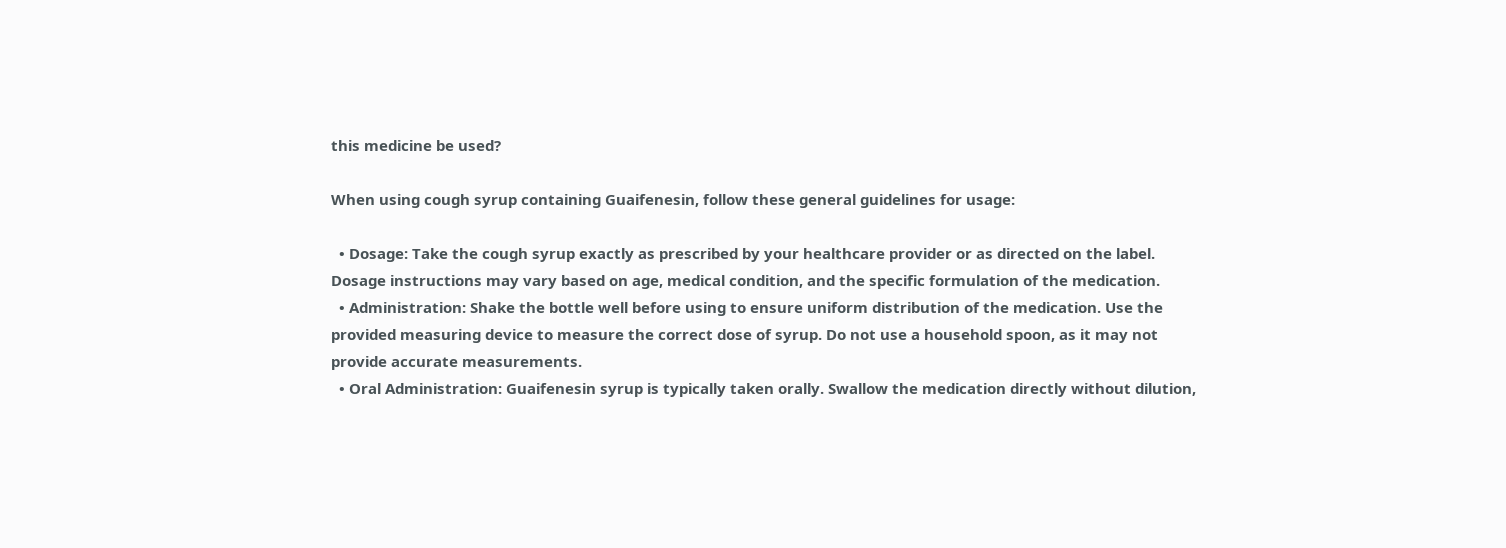this medicine be used?

When using cough syrup containing Guaifenesin, follow these general guidelines for usage:

  • Dosage: Take the cough syrup exactly as prescribed by your healthcare provider or as directed on the label. Dosage instructions may vary based on age, medical condition, and the specific formulation of the medication.
  • Administration: Shake the bottle well before using to ensure uniform distribution of the medication. Use the provided measuring device to measure the correct dose of syrup. Do not use a household spoon, as it may not provide accurate measurements.
  • Oral Administration: Guaifenesin syrup is typically taken orally. Swallow the medication directly without dilution,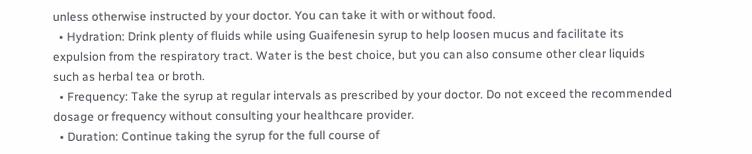unless otherwise instructed by your doctor. You can take it with or without food.
  • Hydration: Drink plenty of fluids while using Guaifenesin syrup to help loosen mucus and facilitate its expulsion from the respiratory tract. Water is the best choice, but you can also consume other clear liquids such as herbal tea or broth.
  • Frequency: Take the syrup at regular intervals as prescribed by your doctor. Do not exceed the recommended dosage or frequency without consulting your healthcare provider.
  • Duration: Continue taking the syrup for the full course of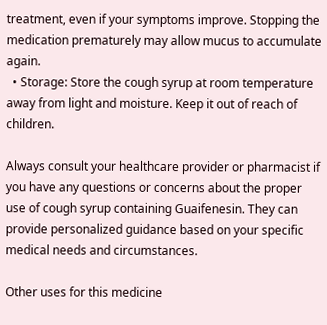treatment, even if your symptoms improve. Stopping the medication prematurely may allow mucus to accumulate again.
  • Storage: Store the cough syrup at room temperature away from light and moisture. Keep it out of reach of children.

Always consult your healthcare provider or pharmacist if you have any questions or concerns about the proper use of cough syrup containing Guaifenesin. They can provide personalized guidance based on your specific medical needs and circumstances.

Other uses for this medicine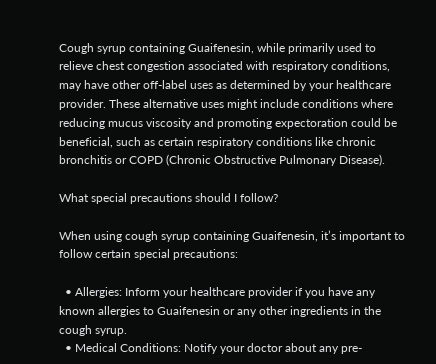Cough syrup containing Guaifenesin, while primarily used to relieve chest congestion associated with respiratory conditions, may have other off-label uses as determined by your healthcare provider. These alternative uses might include conditions where reducing mucus viscosity and promoting expectoration could be beneficial, such as certain respiratory conditions like chronic bronchitis or COPD (Chronic Obstructive Pulmonary Disease).

What special precautions should I follow?

When using cough syrup containing Guaifenesin, it’s important to follow certain special precautions:

  • Allergies: Inform your healthcare provider if you have any known allergies to Guaifenesin or any other ingredients in the cough syrup.
  • Medical Conditions: Notify your doctor about any pre-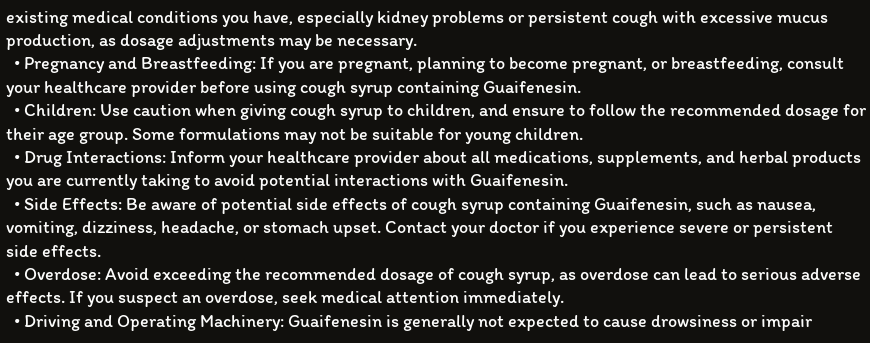existing medical conditions you have, especially kidney problems or persistent cough with excessive mucus production, as dosage adjustments may be necessary.
  • Pregnancy and Breastfeeding: If you are pregnant, planning to become pregnant, or breastfeeding, consult your healthcare provider before using cough syrup containing Guaifenesin.
  • Children: Use caution when giving cough syrup to children, and ensure to follow the recommended dosage for their age group. Some formulations may not be suitable for young children.
  • Drug Interactions: Inform your healthcare provider about all medications, supplements, and herbal products you are currently taking to avoid potential interactions with Guaifenesin.
  • Side Effects: Be aware of potential side effects of cough syrup containing Guaifenesin, such as nausea, vomiting, dizziness, headache, or stomach upset. Contact your doctor if you experience severe or persistent side effects.
  • Overdose: Avoid exceeding the recommended dosage of cough syrup, as overdose can lead to serious adverse effects. If you suspect an overdose, seek medical attention immediately.
  • Driving and Operating Machinery: Guaifenesin is generally not expected to cause drowsiness or impair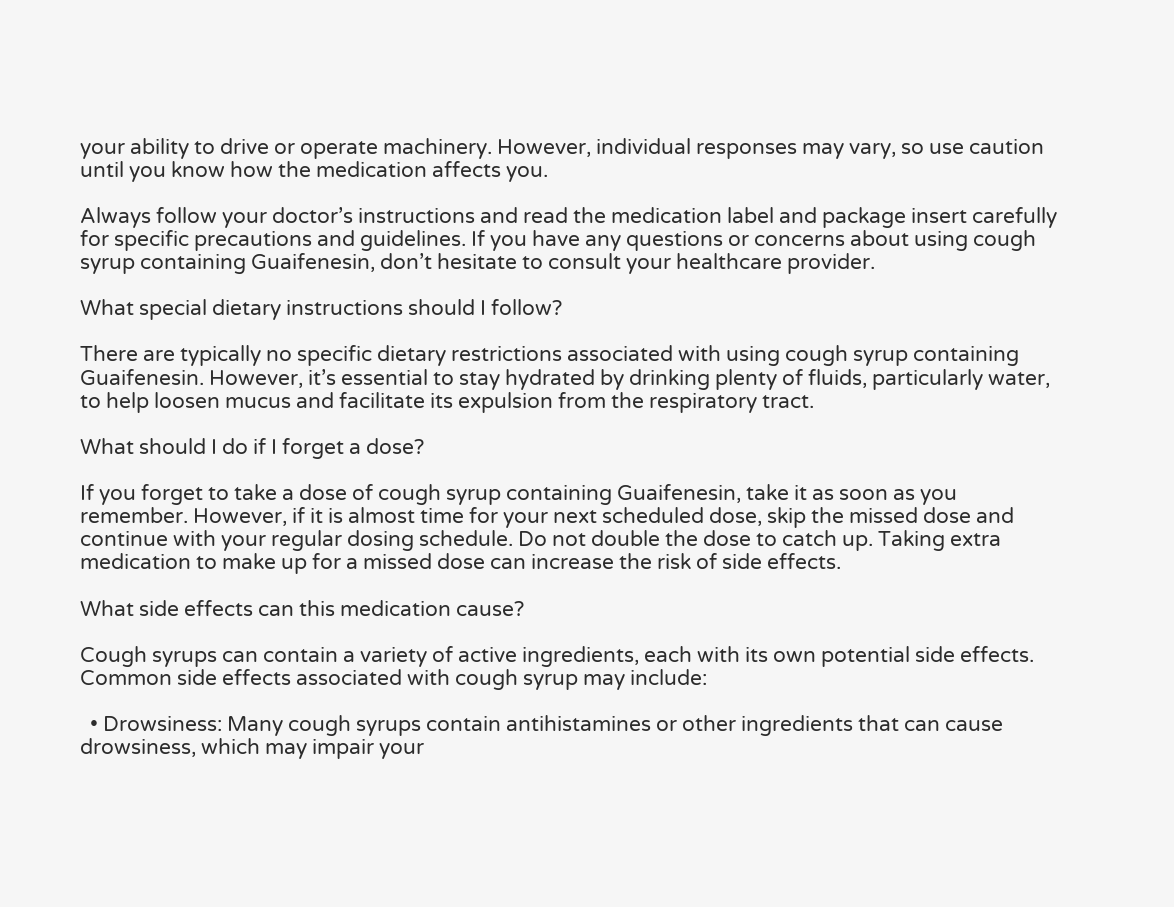your ability to drive or operate machinery. However, individual responses may vary, so use caution until you know how the medication affects you.

Always follow your doctor’s instructions and read the medication label and package insert carefully for specific precautions and guidelines. If you have any questions or concerns about using cough syrup containing Guaifenesin, don’t hesitate to consult your healthcare provider.

What special dietary instructions should I follow?

There are typically no specific dietary restrictions associated with using cough syrup containing Guaifenesin. However, it’s essential to stay hydrated by drinking plenty of fluids, particularly water, to help loosen mucus and facilitate its expulsion from the respiratory tract.

What should I do if I forget a dose?

If you forget to take a dose of cough syrup containing Guaifenesin, take it as soon as you remember. However, if it is almost time for your next scheduled dose, skip the missed dose and continue with your regular dosing schedule. Do not double the dose to catch up. Taking extra medication to make up for a missed dose can increase the risk of side effects.

What side effects can this medication cause?

Cough syrups can contain a variety of active ingredients, each with its own potential side effects. Common side effects associated with cough syrup may include:

  • Drowsiness: Many cough syrups contain antihistamines or other ingredients that can cause drowsiness, which may impair your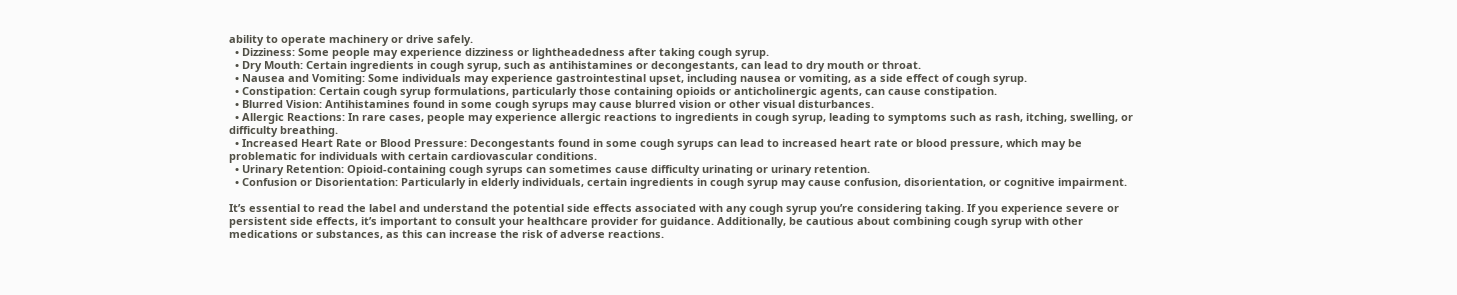ability to operate machinery or drive safely.
  • Dizziness: Some people may experience dizziness or lightheadedness after taking cough syrup.
  • Dry Mouth: Certain ingredients in cough syrup, such as antihistamines or decongestants, can lead to dry mouth or throat.
  • Nausea and Vomiting: Some individuals may experience gastrointestinal upset, including nausea or vomiting, as a side effect of cough syrup.
  • Constipation: Certain cough syrup formulations, particularly those containing opioids or anticholinergic agents, can cause constipation.
  • Blurred Vision: Antihistamines found in some cough syrups may cause blurred vision or other visual disturbances.
  • Allergic Reactions: In rare cases, people may experience allergic reactions to ingredients in cough syrup, leading to symptoms such as rash, itching, swelling, or difficulty breathing.
  • Increased Heart Rate or Blood Pressure: Decongestants found in some cough syrups can lead to increased heart rate or blood pressure, which may be problematic for individuals with certain cardiovascular conditions.
  • Urinary Retention: Opioid-containing cough syrups can sometimes cause difficulty urinating or urinary retention.
  • Confusion or Disorientation: Particularly in elderly individuals, certain ingredients in cough syrup may cause confusion, disorientation, or cognitive impairment.

It’s essential to read the label and understand the potential side effects associated with any cough syrup you’re considering taking. If you experience severe or persistent side effects, it’s important to consult your healthcare provider for guidance. Additionally, be cautious about combining cough syrup with other medications or substances, as this can increase the risk of adverse reactions.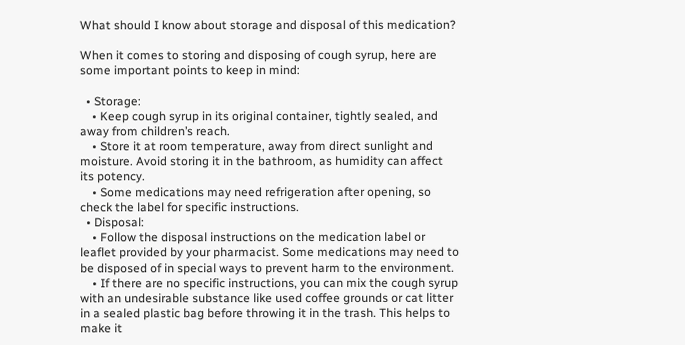What should I know about storage and disposal of this medication?

When it comes to storing and disposing of cough syrup, here are some important points to keep in mind:

  • Storage:
    • Keep cough syrup in its original container, tightly sealed, and away from children’s reach.
    • Store it at room temperature, away from direct sunlight and moisture. Avoid storing it in the bathroom, as humidity can affect its potency.
    • Some medications may need refrigeration after opening, so check the label for specific instructions.
  • Disposal:
    • Follow the disposal instructions on the medication label or leaflet provided by your pharmacist. Some medications may need to be disposed of in special ways to prevent harm to the environment.
    • If there are no specific instructions, you can mix the cough syrup with an undesirable substance like used coffee grounds or cat litter in a sealed plastic bag before throwing it in the trash. This helps to make it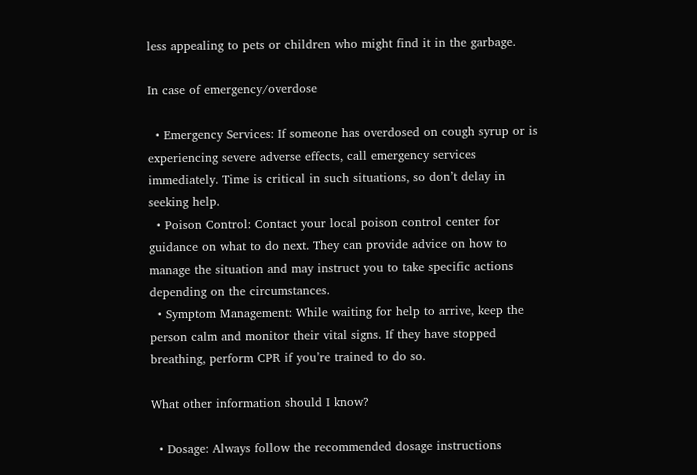less appealing to pets or children who might find it in the garbage.

In case of emergency/overdose

  • Emergency Services: If someone has overdosed on cough syrup or is experiencing severe adverse effects, call emergency services immediately. Time is critical in such situations, so don’t delay in seeking help.
  • Poison Control: Contact your local poison control center for guidance on what to do next. They can provide advice on how to manage the situation and may instruct you to take specific actions depending on the circumstances.
  • Symptom Management: While waiting for help to arrive, keep the person calm and monitor their vital signs. If they have stopped breathing, perform CPR if you’re trained to do so.

What other information should I know?

  • Dosage: Always follow the recommended dosage instructions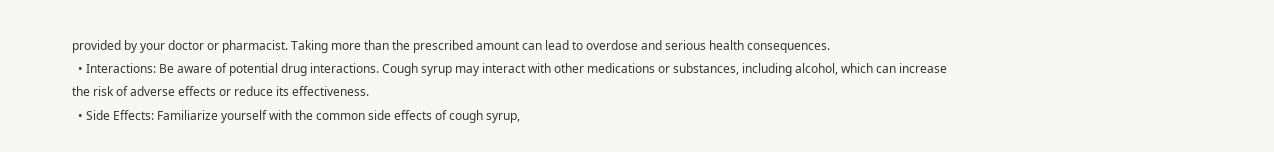provided by your doctor or pharmacist. Taking more than the prescribed amount can lead to overdose and serious health consequences.
  • Interactions: Be aware of potential drug interactions. Cough syrup may interact with other medications or substances, including alcohol, which can increase the risk of adverse effects or reduce its effectiveness.
  • Side Effects: Familiarize yourself with the common side effects of cough syrup,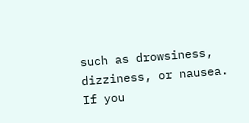such as drowsiness, dizziness, or nausea. If you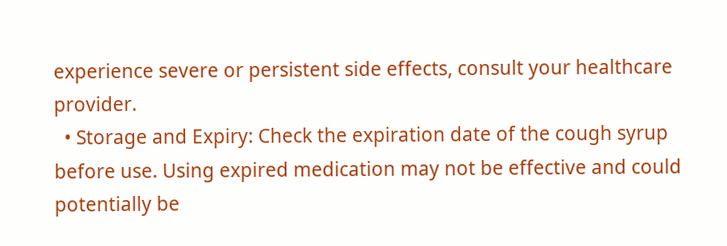experience severe or persistent side effects, consult your healthcare provider.
  • Storage and Expiry: Check the expiration date of the cough syrup before use. Using expired medication may not be effective and could potentially be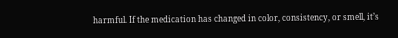harmful. If the medication has changed in color, consistency, or smell, it’s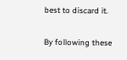best to discard it.

By following these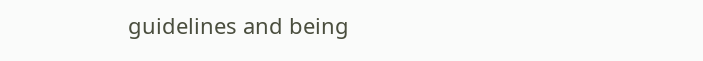guidelines and being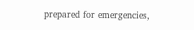prepared for emergencies,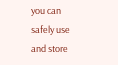you can safely use and store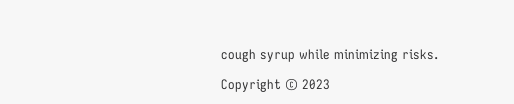cough syrup while minimizing risks.

Copyright © 2023